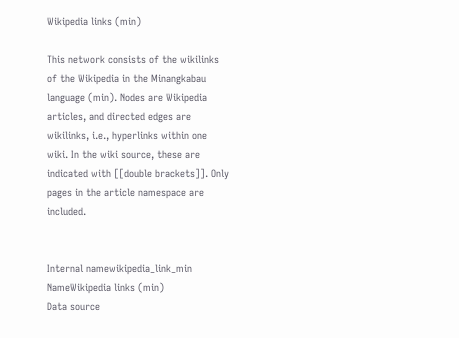Wikipedia links (min)

This network consists of the wikilinks of the Wikipedia in the Minangkabau language (min). Nodes are Wikipedia articles, and directed edges are wikilinks, i.e., hyperlinks within one wiki. In the wiki source, these are indicated with [[double brackets]]. Only pages in the article namespace are included.


Internal namewikipedia_link_min
NameWikipedia links (min)
Data source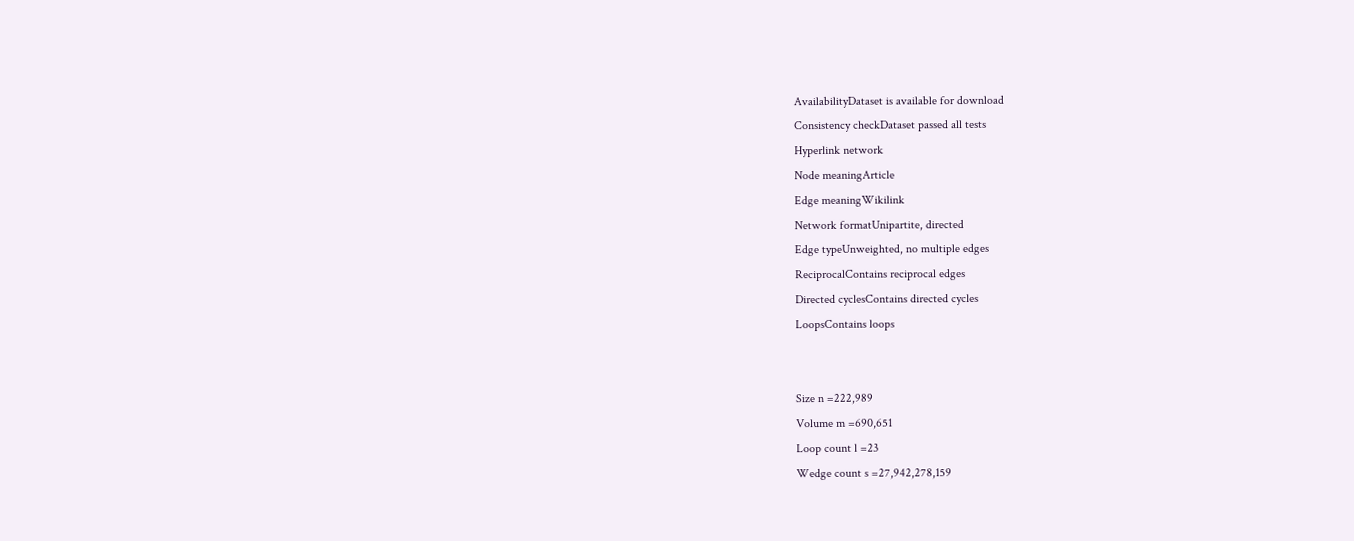AvailabilityDataset is available for download
Consistency checkDataset passed all tests
Hyperlink network
Node meaningArticle
Edge meaningWikilink
Network formatUnipartite, directed
Edge typeUnweighted, no multiple edges
ReciprocalContains reciprocal edges
Directed cyclesContains directed cycles
LoopsContains loops


Size n =222,989
Volume m =690,651
Loop count l =23
Wedge count s =27,942,278,159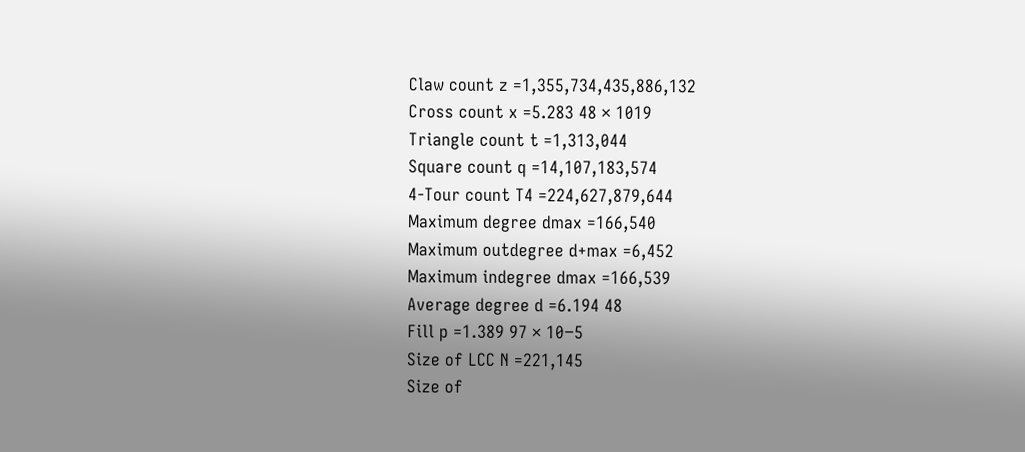Claw count z =1,355,734,435,886,132
Cross count x =5.283 48 × 1019
Triangle count t =1,313,044
Square count q =14,107,183,574
4-Tour count T4 =224,627,879,644
Maximum degree dmax =166,540
Maximum outdegree d+max =6,452
Maximum indegree dmax =166,539
Average degree d =6.194 48
Fill p =1.389 97 × 10−5
Size of LCC N =221,145
Size of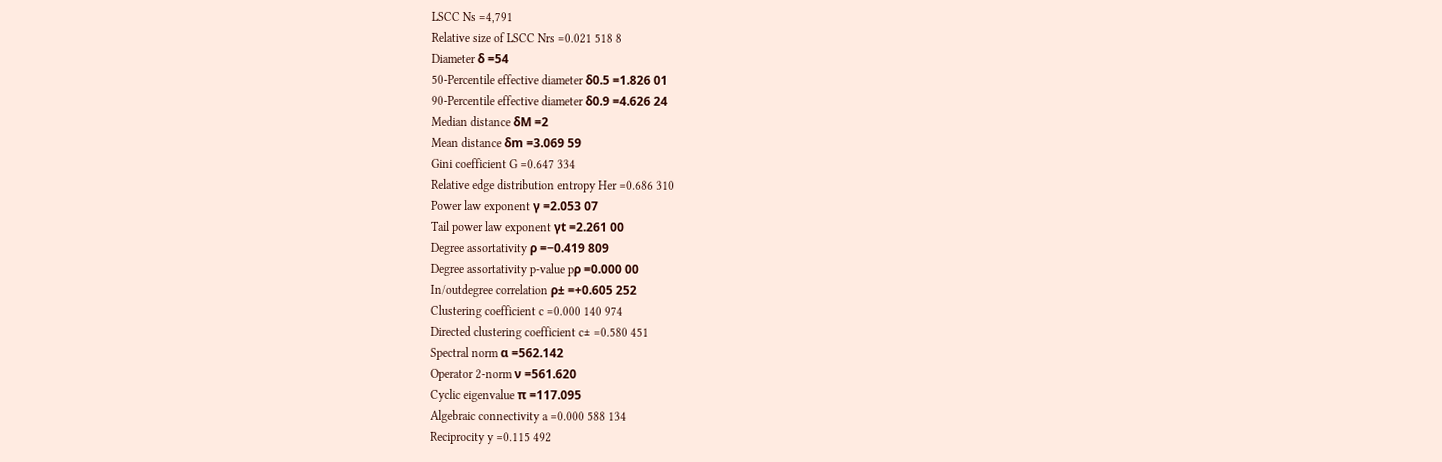LSCC Ns =4,791
Relative size of LSCC Nrs =0.021 518 8
Diameter δ =54
50-Percentile effective diameter δ0.5 =1.826 01
90-Percentile effective diameter δ0.9 =4.626 24
Median distance δM =2
Mean distance δm =3.069 59
Gini coefficient G =0.647 334
Relative edge distribution entropy Her =0.686 310
Power law exponent γ =2.053 07
Tail power law exponent γt =2.261 00
Degree assortativity ρ =−0.419 809
Degree assortativity p-value pρ =0.000 00
In/outdegree correlation ρ± =+0.605 252
Clustering coefficient c =0.000 140 974
Directed clustering coefficient c± =0.580 451
Spectral norm α =562.142
Operator 2-norm ν =561.620
Cyclic eigenvalue π =117.095
Algebraic connectivity a =0.000 588 134
Reciprocity y =0.115 492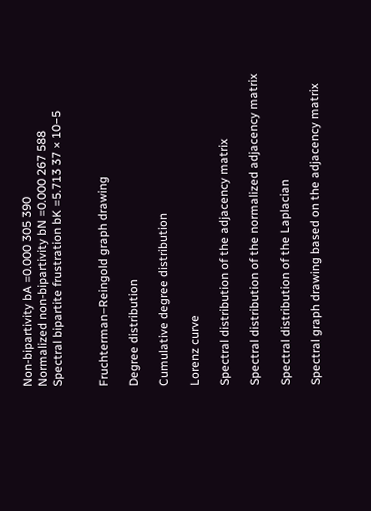Non-bipartivity bA =0.000 305 390
Normalized non-bipartivity bN =0.000 267 588
Spectral bipartite frustration bK =5.713 37 × 10−5


Fruchterman–Reingold graph drawing

Degree distribution

Cumulative degree distribution

Lorenz curve

Spectral distribution of the adjacency matrix

Spectral distribution of the normalized adjacency matrix

Spectral distribution of the Laplacian

Spectral graph drawing based on the adjacency matrix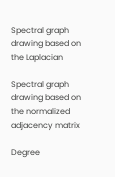Spectral graph drawing based on the Laplacian

Spectral graph drawing based on the normalized adjacency matrix

Degree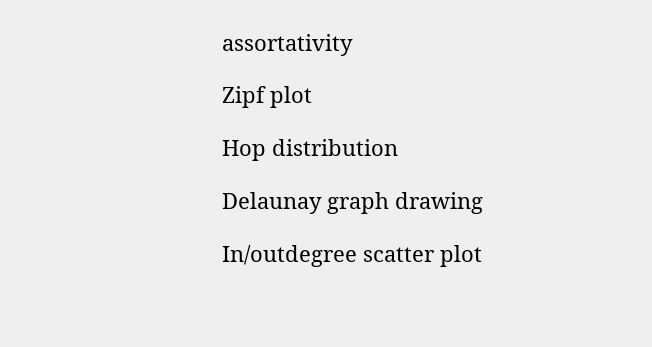assortativity

Zipf plot

Hop distribution

Delaunay graph drawing

In/outdegree scatter plot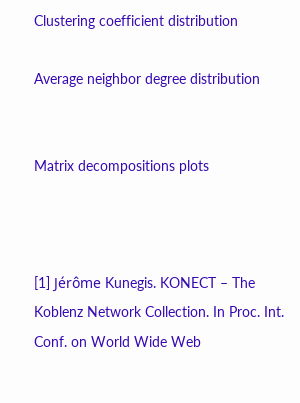Clustering coefficient distribution

Average neighbor degree distribution


Matrix decompositions plots



[1] Jérôme Kunegis. KONECT – The Koblenz Network Collection. In Proc. Int. Conf. on World Wide Web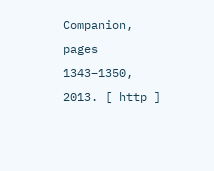Companion, pages 1343–1350, 2013. [ http ]